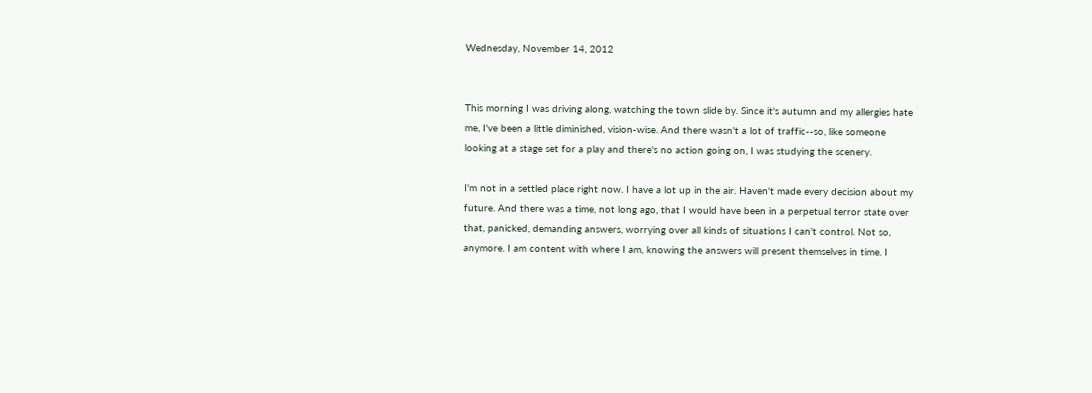Wednesday, November 14, 2012


This morning I was driving along, watching the town slide by. Since it's autumn and my allergies hate me, I've been a little diminished, vision-wise. And there wasn't a lot of traffic--so, like someone looking at a stage set for a play and there's no action going on, I was studying the scenery.

I'm not in a settled place right now. I have a lot up in the air. Haven't made every decision about my future. And there was a time, not long ago, that I would have been in a perpetual terror state over that, panicked, demanding answers, worrying over all kinds of situations I can't control. Not so, anymore. I am content with where I am, knowing the answers will present themselves in time. I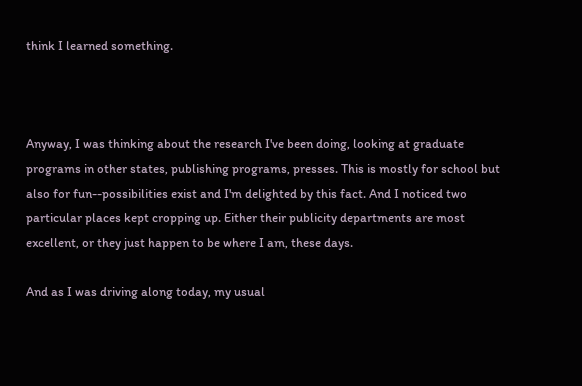think I learned something.



Anyway, I was thinking about the research I've been doing, looking at graduate programs in other states, publishing programs, presses. This is mostly for school but also for fun--possibilities exist and I'm delighted by this fact. And I noticed two particular places kept cropping up. Either their publicity departments are most excellent, or they just happen to be where I am, these days.

And as I was driving along today, my usual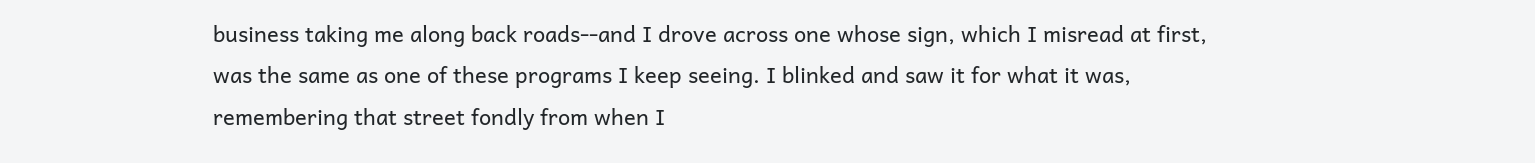business taking me along back roads--and I drove across one whose sign, which I misread at first, was the same as one of these programs I keep seeing. I blinked and saw it for what it was, remembering that street fondly from when I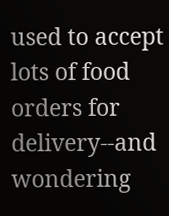used to accept lots of food orders for delivery--and wondering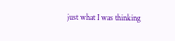just what I was thinking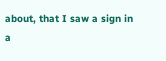about, that I saw a sign in a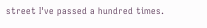street I've passed a hundred times.